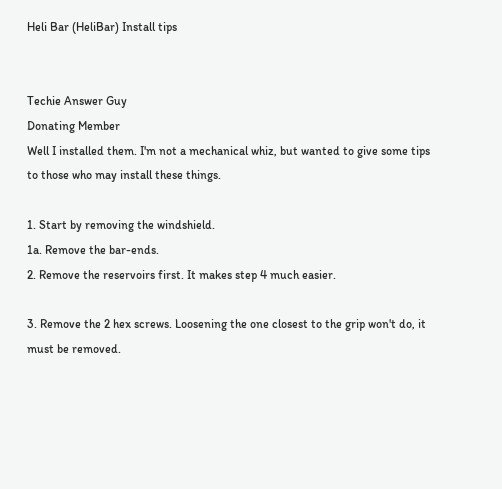Heli Bar (HeliBar) Install tips


Techie Answer Guy
Donating Member
Well I installed them. I'm not a mechanical whiz, but wanted to give some tips to those who may install these things.

1. Start by removing the windshield.
1a. Remove the bar-ends.
2. Remove the reservoirs first. It makes step 4 much easier.

3. Remove the 2 hex screws. Loosening the one closest to the grip won't do, it must be removed.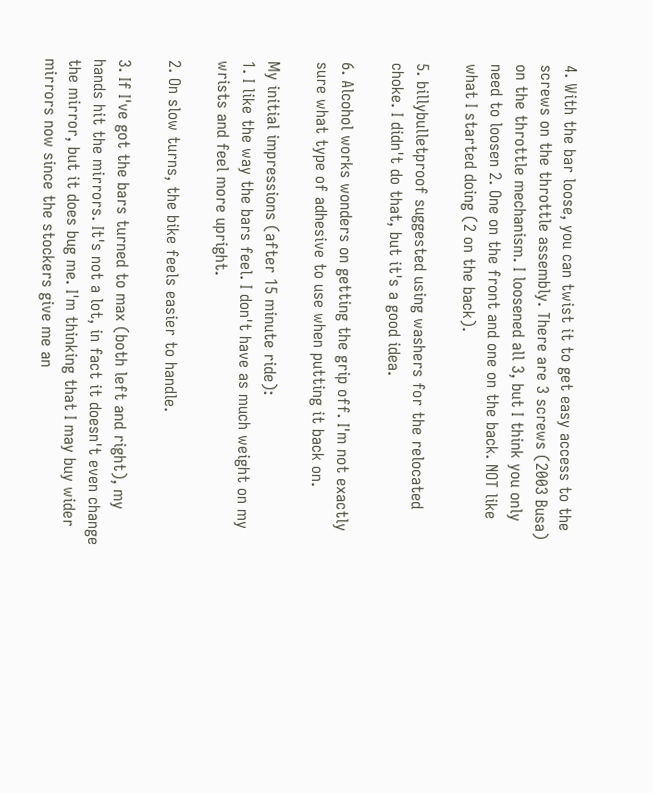4. With the bar loose, you can twist it to get easy access to the screws on the throttle assembly. There are 3 screws (2003 Busa) on the throttle mechanism. I loosened all 3, but I think you only need to loosen 2. One on the front and one on the back. NOT like what I started doing (2 on the back).

5. billybulletproof suggested using washers for the relocated choke. I didn't do that, but it's a good idea.

6. Alcohol works wonders on getting the grip off. I'm not exactly sure what type of adhesive to use when putting it back on.

My initial impressions (after 15 minute ride):
1. I like the way the bars feel. I don't have as much weight on my wrists and feel more upright.

2. On slow turns, the bike feels easier to handle.

3. If I've got the bars turned to max (both left and right), my hands hit the mirrors. It's not a lot, in fact it doesn't even change the mirror, but it does bug me. I'm thinking that I may buy wider mirrors now since the stockers give me an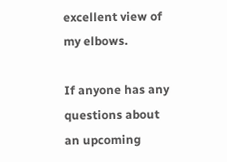excellent view of my elbows.

If anyone has any questions about an upcoming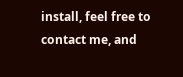install, feel free to contact me, and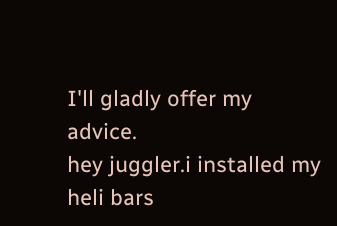I'll gladly offer my advice.
hey juggler.i installed my heli bars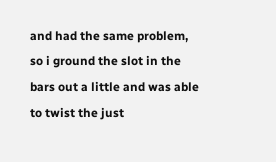and had the same problem, so i ground the slot in the bars out a little and was able to twist the just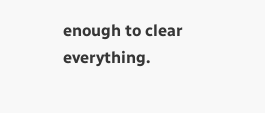enough to clear everything.